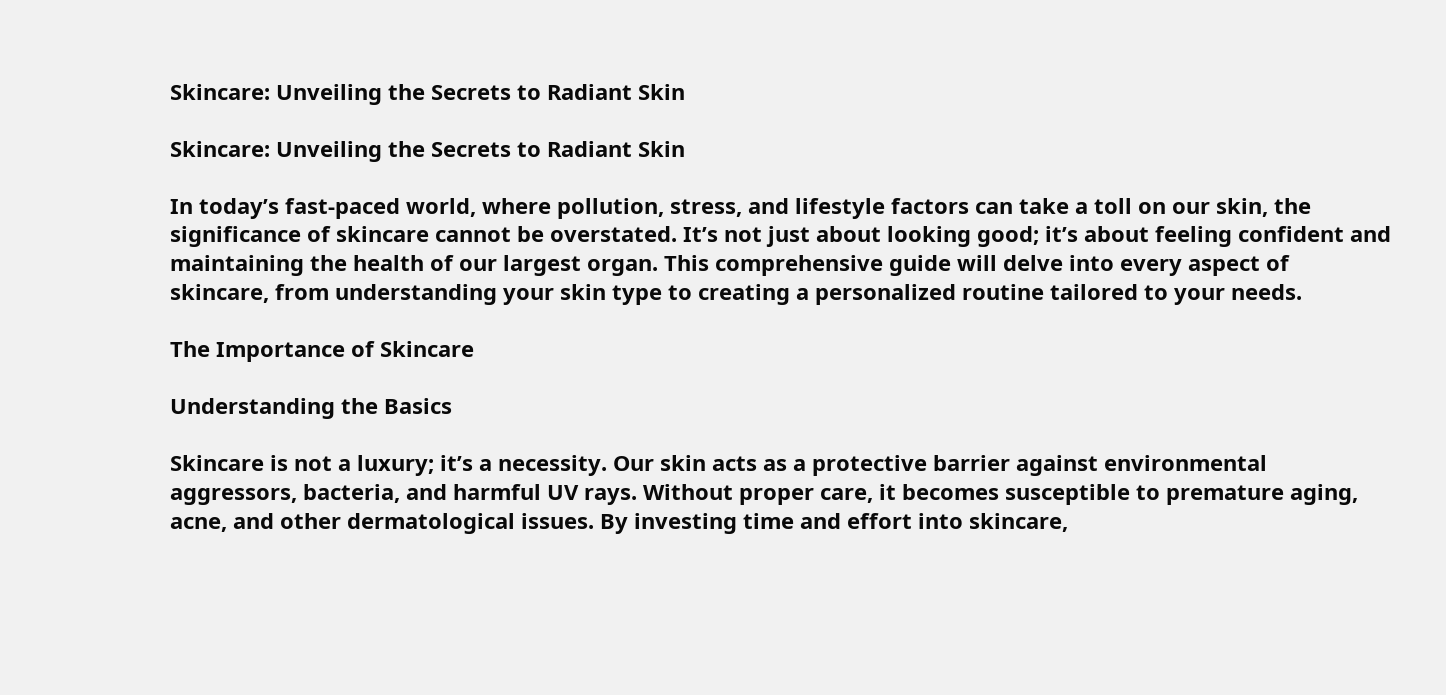Skincare: Unveiling the Secrets to Radiant Skin

Skincare: Unveiling the Secrets to Radiant Skin

In today’s fast-paced world, where pollution, stress, and lifestyle factors can take a toll on our skin, the significance of skincare cannot be overstated. It’s not just about looking good; it’s about feeling confident and maintaining the health of our largest organ. This comprehensive guide will delve into every aspect of skincare, from understanding your skin type to creating a personalized routine tailored to your needs.

The Importance of Skincare

Understanding the Basics

Skincare is not a luxury; it’s a necessity. Our skin acts as a protective barrier against environmental aggressors, bacteria, and harmful UV rays. Without proper care, it becomes susceptible to premature aging, acne, and other dermatological issues. By investing time and effort into skincare,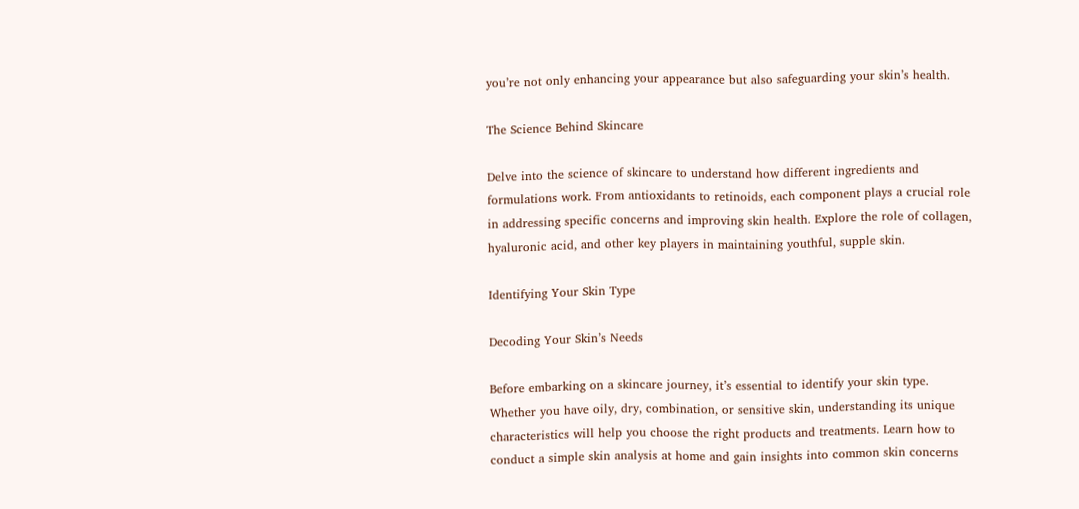you’re not only enhancing your appearance but also safeguarding your skin’s health.

The Science Behind Skincare

Delve into the science of skincare to understand how different ingredients and formulations work. From antioxidants to retinoids, each component plays a crucial role in addressing specific concerns and improving skin health. Explore the role of collagen, hyaluronic acid, and other key players in maintaining youthful, supple skin.

Identifying Your Skin Type

Decoding Your Skin’s Needs

Before embarking on a skincare journey, it’s essential to identify your skin type. Whether you have oily, dry, combination, or sensitive skin, understanding its unique characteristics will help you choose the right products and treatments. Learn how to conduct a simple skin analysis at home and gain insights into common skin concerns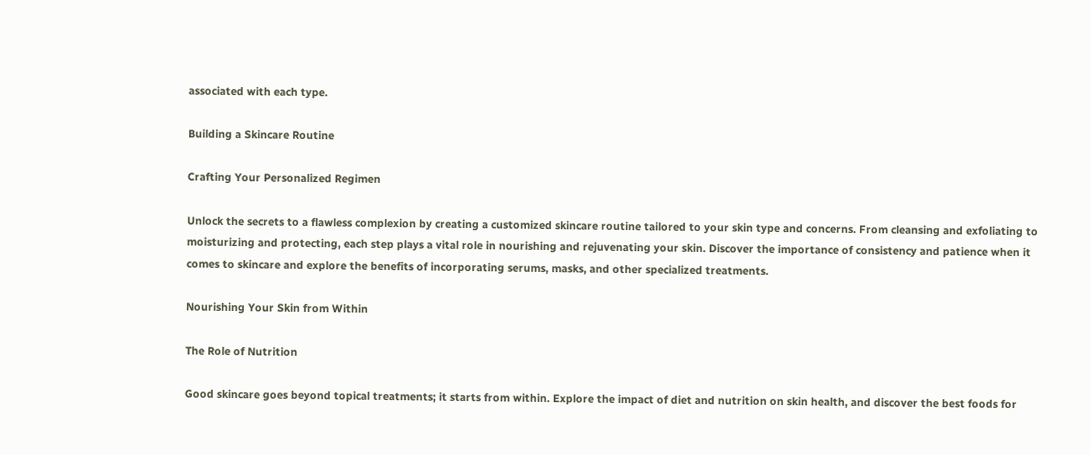associated with each type.

Building a Skincare Routine

Crafting Your Personalized Regimen

Unlock the secrets to a flawless complexion by creating a customized skincare routine tailored to your skin type and concerns. From cleansing and exfoliating to moisturizing and protecting, each step plays a vital role in nourishing and rejuvenating your skin. Discover the importance of consistency and patience when it comes to skincare and explore the benefits of incorporating serums, masks, and other specialized treatments.

Nourishing Your Skin from Within

The Role of Nutrition

Good skincare goes beyond topical treatments; it starts from within. Explore the impact of diet and nutrition on skin health, and discover the best foods for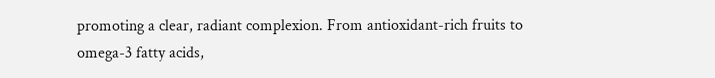promoting a clear, radiant complexion. From antioxidant-rich fruits to omega-3 fatty acids,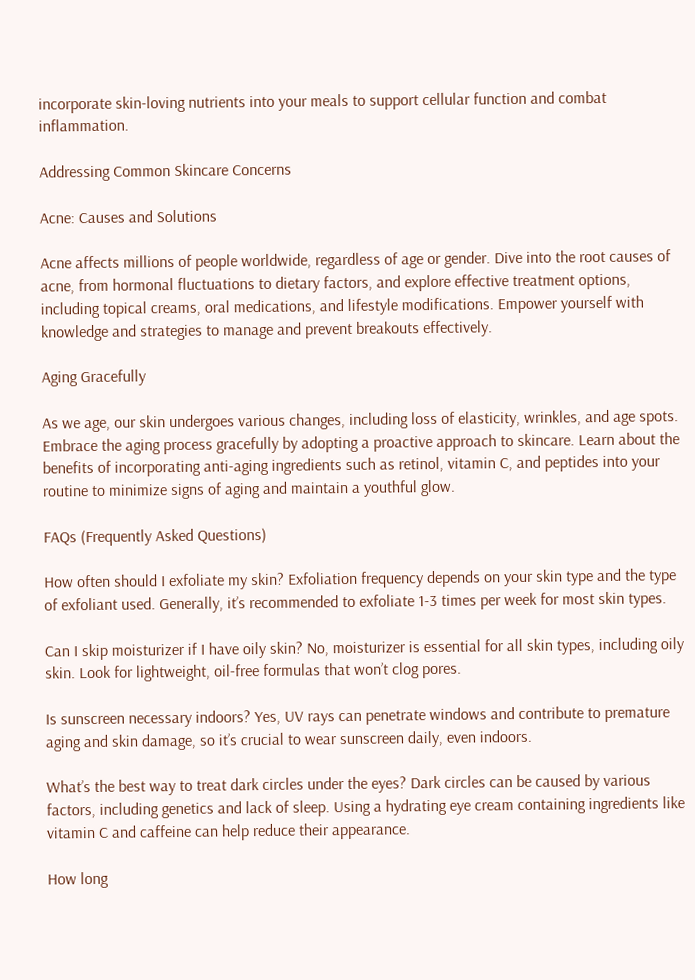incorporate skin-loving nutrients into your meals to support cellular function and combat inflammation.

Addressing Common Skincare Concerns

Acne: Causes and Solutions

Acne affects millions of people worldwide, regardless of age or gender. Dive into the root causes of acne, from hormonal fluctuations to dietary factors, and explore effective treatment options, including topical creams, oral medications, and lifestyle modifications. Empower yourself with knowledge and strategies to manage and prevent breakouts effectively.

Aging Gracefully

As we age, our skin undergoes various changes, including loss of elasticity, wrinkles, and age spots. Embrace the aging process gracefully by adopting a proactive approach to skincare. Learn about the benefits of incorporating anti-aging ingredients such as retinol, vitamin C, and peptides into your routine to minimize signs of aging and maintain a youthful glow.

FAQs (Frequently Asked Questions)

How often should I exfoliate my skin? Exfoliation frequency depends on your skin type and the type of exfoliant used. Generally, it’s recommended to exfoliate 1-3 times per week for most skin types.

Can I skip moisturizer if I have oily skin? No, moisturizer is essential for all skin types, including oily skin. Look for lightweight, oil-free formulas that won’t clog pores.

Is sunscreen necessary indoors? Yes, UV rays can penetrate windows and contribute to premature aging and skin damage, so it’s crucial to wear sunscreen daily, even indoors.

What’s the best way to treat dark circles under the eyes? Dark circles can be caused by various factors, including genetics and lack of sleep. Using a hydrating eye cream containing ingredients like vitamin C and caffeine can help reduce their appearance.

How long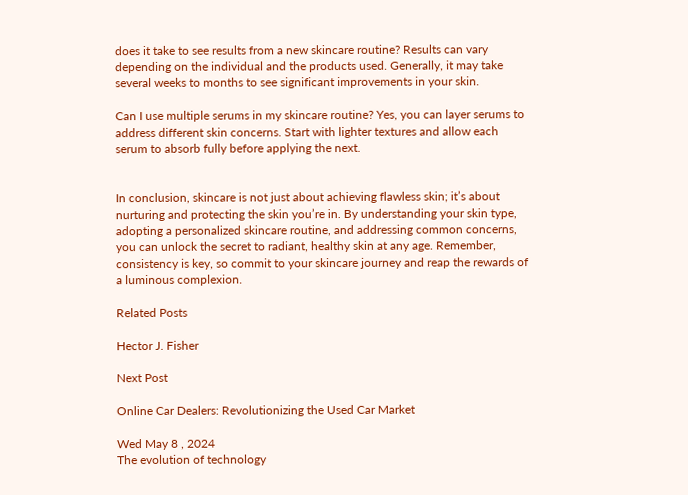does it take to see results from a new skincare routine? Results can vary depending on the individual and the products used. Generally, it may take several weeks to months to see significant improvements in your skin.

Can I use multiple serums in my skincare routine? Yes, you can layer serums to address different skin concerns. Start with lighter textures and allow each serum to absorb fully before applying the next.


In conclusion, skincare is not just about achieving flawless skin; it’s about nurturing and protecting the skin you’re in. By understanding your skin type, adopting a personalized skincare routine, and addressing common concerns, you can unlock the secret to radiant, healthy skin at any age. Remember, consistency is key, so commit to your skincare journey and reap the rewards of a luminous complexion.

Related Posts

Hector J. Fisher

Next Post

Online Car Dealers: Revolutionizing the Used Car Market

Wed May 8 , 2024
The evolution of technology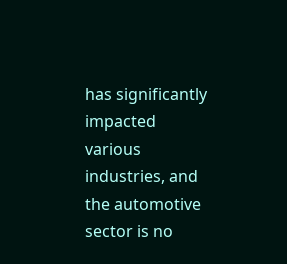has significantly impacted various industries, and the automotive sector is no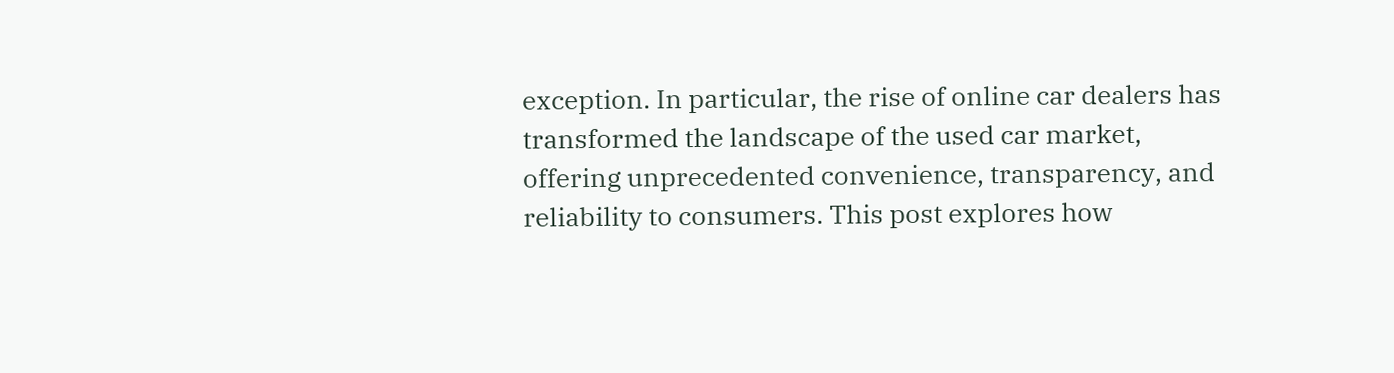exception. In particular, the rise of online car dealers has transformed the landscape of the used car market, offering unprecedented convenience, transparency, and reliability to consumers. This post explores how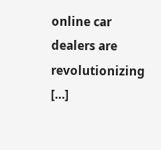online car dealers are revolutionizing […]